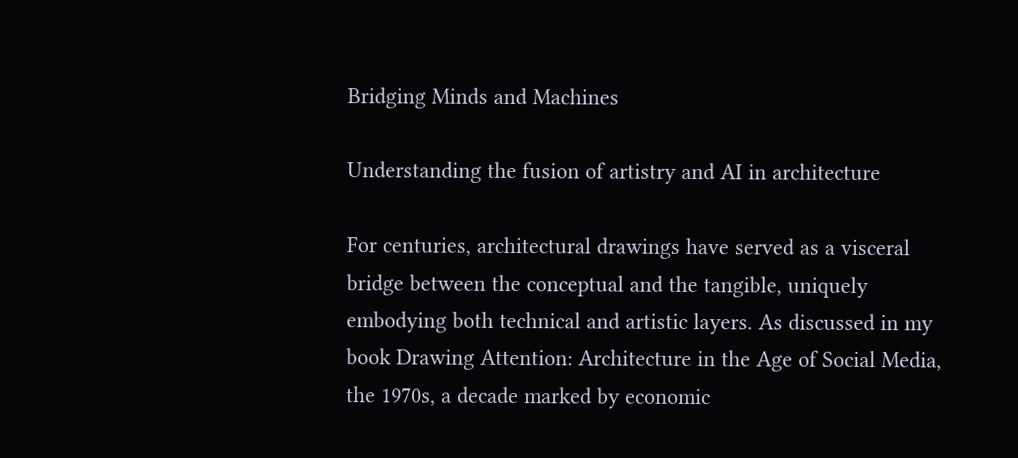Bridging Minds and Machines

Understanding the fusion of artistry and AI in architecture

For centuries, architectural drawings have served as a visceral bridge between the conceptual and the tangible, uniquely embodying both technical and artistic layers. As discussed in my book Drawing Attention: Architecture in the Age of Social Media, the 1970s, a decade marked by economic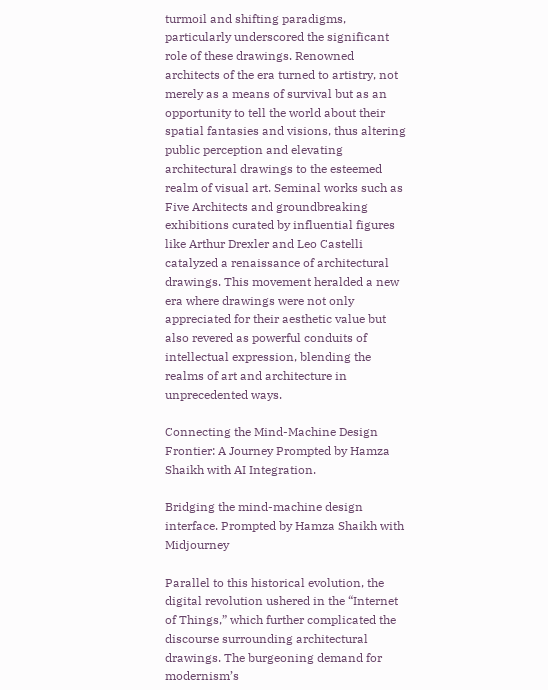turmoil and shifting paradigms, particularly underscored the significant role of these drawings. Renowned architects of the era turned to artistry, not merely as a means of survival but as an opportunity to tell the world about their spatial fantasies and visions, thus altering public perception and elevating architectural drawings to the esteemed realm of visual art. Seminal works such as Five Architects and groundbreaking exhibitions curated by influential figures like Arthur Drexler and Leo Castelli catalyzed a renaissance of architectural drawings. This movement heralded a new era where drawings were not only appreciated for their aesthetic value but also revered as powerful conduits of intellectual expression, blending the realms of art and architecture in unprecedented ways.

Connecting the Mind-Machine Design Frontier: A Journey Prompted by Hamza Shaikh with AI Integration.

Bridging the mind-machine design interface. Prompted by Hamza Shaikh with Midjourney

Parallel to this historical evolution, the digital revolution ushered in the “Internet of Things,” which further complicated the discourse surrounding architectural drawings. The burgeoning demand for modernism’s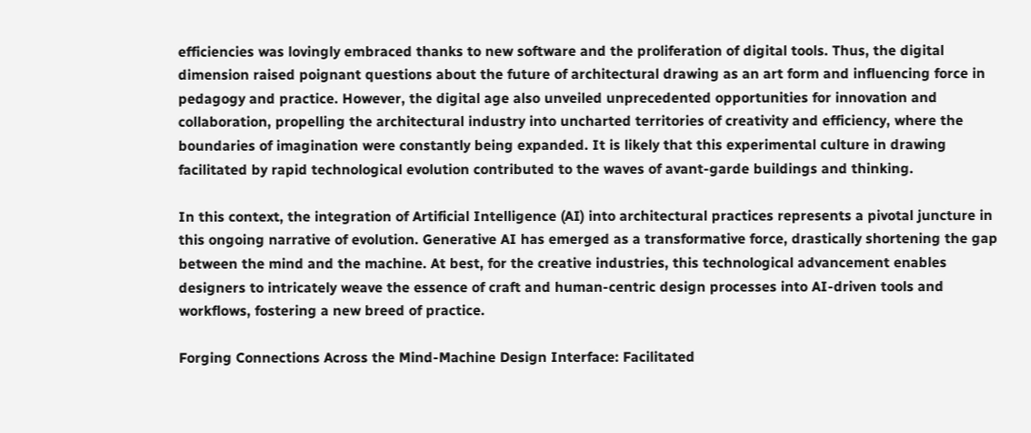efficiencies was lovingly embraced thanks to new software and the proliferation of digital tools. Thus, the digital dimension raised poignant questions about the future of architectural drawing as an art form and influencing force in pedagogy and practice. However, the digital age also unveiled unprecedented opportunities for innovation and collaboration, propelling the architectural industry into uncharted territories of creativity and efficiency, where the boundaries of imagination were constantly being expanded. It is likely that this experimental culture in drawing facilitated by rapid technological evolution contributed to the waves of avant-garde buildings and thinking.

In this context, the integration of Artificial Intelligence (AI) into architectural practices represents a pivotal juncture in this ongoing narrative of evolution. Generative AI has emerged as a transformative force, drastically shortening the gap between the mind and the machine. At best, for the creative industries, this technological advancement enables designers to intricately weave the essence of craft and human-centric design processes into AI-driven tools and workflows, fostering a new breed of practice.

Forging Connections Across the Mind-Machine Design Interface: Facilitated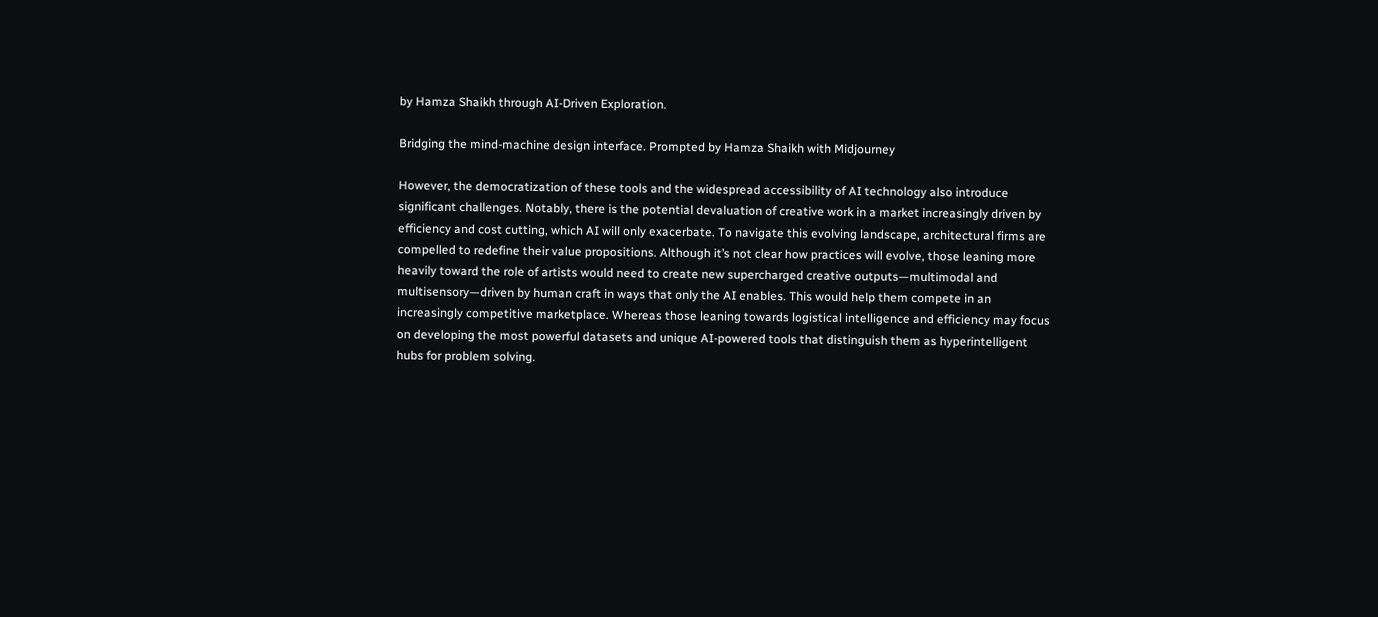by Hamza Shaikh through AI-Driven Exploration.

Bridging the mind-machine design interface. Prompted by Hamza Shaikh with Midjourney

However, the democratization of these tools and the widespread accessibility of AI technology also introduce significant challenges. Notably, there is the potential devaluation of creative work in a market increasingly driven by efficiency and cost cutting, which AI will only exacerbate. To navigate this evolving landscape, architectural firms are compelled to redefine their value propositions. Although it’s not clear how practices will evolve, those leaning more heavily toward the role of artists would need to create new supercharged creative outputs—multimodal and multisensory—driven by human craft in ways that only the AI enables. This would help them compete in an increasingly competitive marketplace. Whereas those leaning towards logistical intelligence and efficiency may focus on developing the most powerful datasets and unique AI-powered tools that distinguish them as hyperintelligent hubs for problem solving.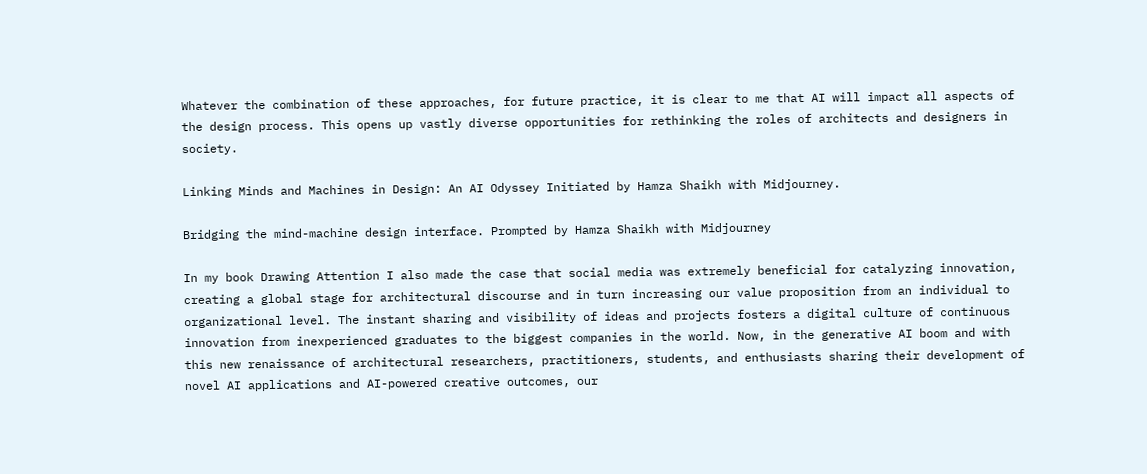Whatever the combination of these approaches, for future practice, it is clear to me that AI will impact all aspects of the design process. This opens up vastly diverse opportunities for rethinking the roles of architects and designers in society.

Linking Minds and Machines in Design: An AI Odyssey Initiated by Hamza Shaikh with Midjourney.

Bridging the mind-machine design interface. Prompted by Hamza Shaikh with Midjourney

In my book Drawing Attention I also made the case that social media was extremely beneficial for catalyzing innovation, creating a global stage for architectural discourse and in turn increasing our value proposition from an individual to organizational level. The instant sharing and visibility of ideas and projects fosters a digital culture of continuous innovation from inexperienced graduates to the biggest companies in the world. Now, in the generative AI boom and with this new renaissance of architectural researchers, practitioners, students, and enthusiasts sharing their development of novel AI applications and AI-powered creative outcomes, our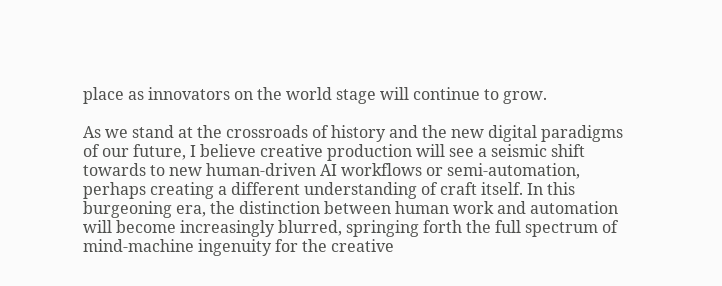place as innovators on the world stage will continue to grow.

As we stand at the crossroads of history and the new digital paradigms of our future, I believe creative production will see a seismic shift towards to new human-driven AI workflows or semi-automation, perhaps creating a different understanding of craft itself. In this burgeoning era, the distinction between human work and automation will become increasingly blurred, springing forth the full spectrum of mind-machine ingenuity for the creative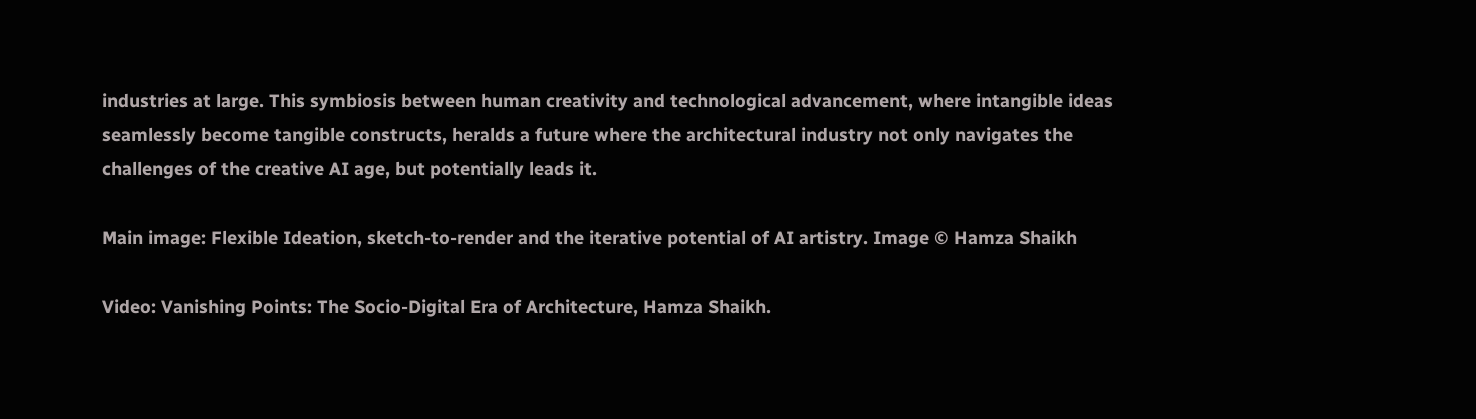industries at large. This symbiosis between human creativity and technological advancement, where intangible ideas seamlessly become tangible constructs, heralds a future where the architectural industry not only navigates the challenges of the creative AI age, but potentially leads it.

Main image: Flexible Ideation, sketch-to-render and the iterative potential of AI artistry. Image © Hamza Shaikh

Video: Vanishing Points: The Socio-Digital Era of Architecture, Hamza Shaikh.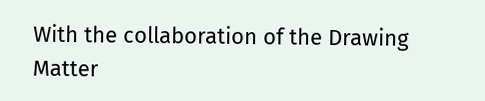With the collaboration of the Drawing Matter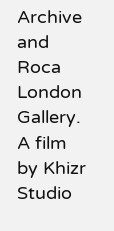Archive and Roca London Gallery. A film by Khizr Studio